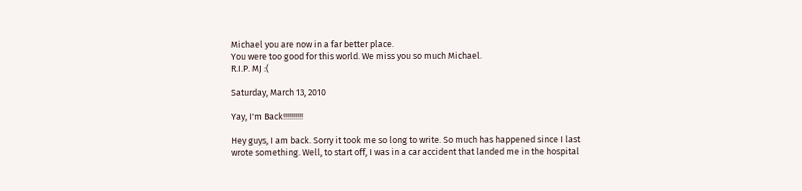Michael you are now in a far better place.
You were too good for this world. We miss you so much Michael.
R.I.P. MJ :(

Saturday, March 13, 2010

Yay, I'm Back!!!!!!!!!!

Hey guys, I am back. Sorry it took me so long to write. So much has happened since I last wrote something. Well, to start off, I was in a car accident that landed me in the hospital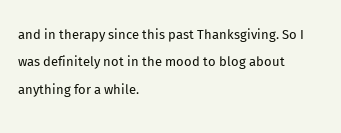and in therapy since this past Thanksgiving. So I was definitely not in the mood to blog about anything for a while.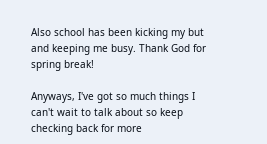Also school has been kicking my but and keeping me busy. Thank God for spring break!

Anyways, I've got so much things I can't wait to talk about so keep checking back for more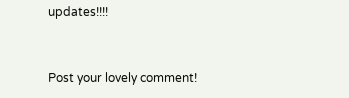updates!!!!


Post your lovely comment!